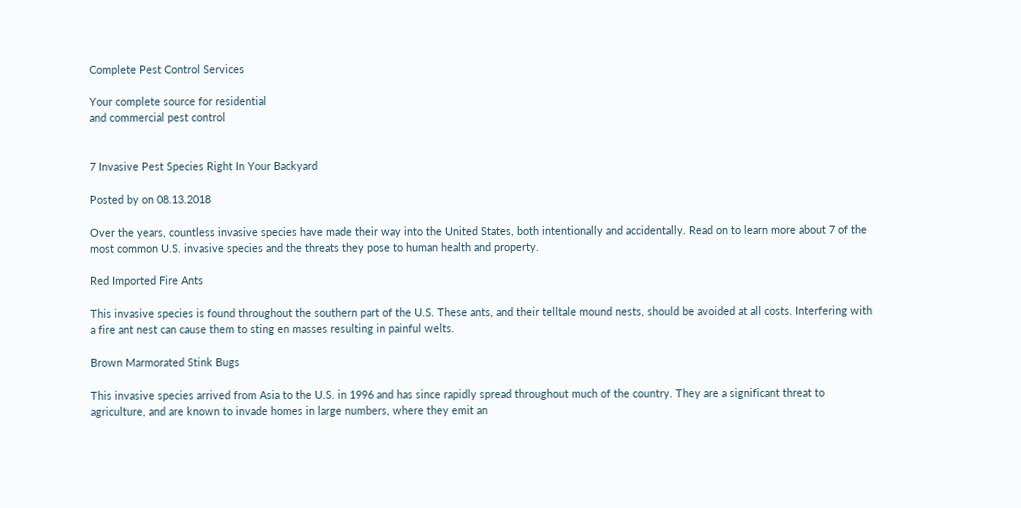Complete Pest Control Services

Your complete source for residential
and commercial pest control


7 Invasive Pest Species Right In Your Backyard

Posted by on 08.13.2018

Over the years, countless invasive species have made their way into the United States, both intentionally and accidentally. Read on to learn more about 7 of the most common U.S. invasive species and the threats they pose to human health and property.

Red Imported Fire Ants

This invasive species is found throughout the southern part of the U.S. These ants, and their telltale mound nests, should be avoided at all costs. Interfering with a fire ant nest can cause them to sting en masses resulting in painful welts.

Brown Marmorated Stink Bugs

This invasive species arrived from Asia to the U.S. in 1996 and has since rapidly spread throughout much of the country. They are a significant threat to agriculture, and are known to invade homes in large numbers, where they emit an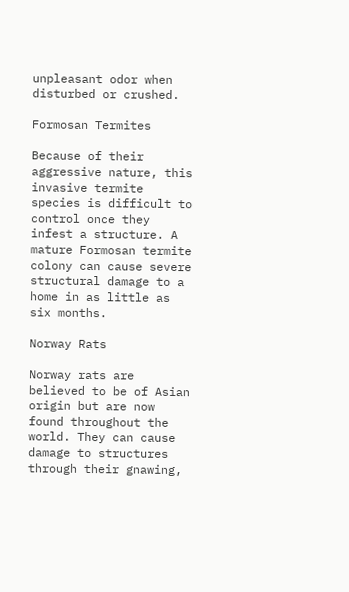unpleasant odor when disturbed or crushed.

Formosan Termites

Because of their aggressive nature, this invasive termite species is difficult to control once they infest a structure. A mature Formosan termite colony can cause severe structural damage to a home in as little as six months.

Norway Rats

Norway rats are believed to be of Asian origin but are now found throughout the world. They can cause damage to structures through their gnawing,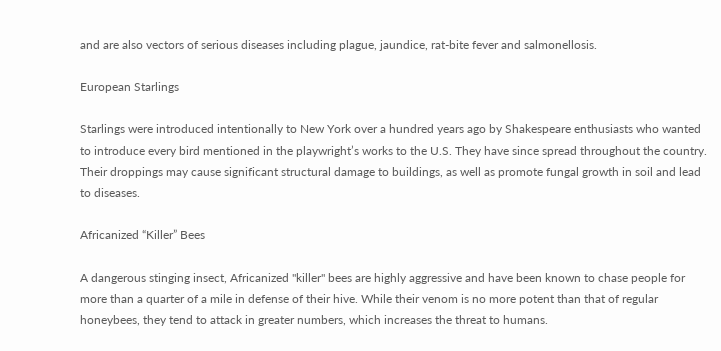and are also vectors of serious diseases including plague, jaundice, rat-bite fever and salmonellosis.

European Starlings

Starlings were introduced intentionally to New York over a hundred years ago by Shakespeare enthusiasts who wanted to introduce every bird mentioned in the playwright’s works to the U.S. They have since spread throughout the country. Their droppings may cause significant structural damage to buildings, as well as promote fungal growth in soil and lead to diseases.

Africanized “Killer” Bees

A dangerous stinging insect, Africanized "killer" bees are highly aggressive and have been known to chase people for more than a quarter of a mile in defense of their hive. While their venom is no more potent than that of regular honeybees, they tend to attack in greater numbers, which increases the threat to humans.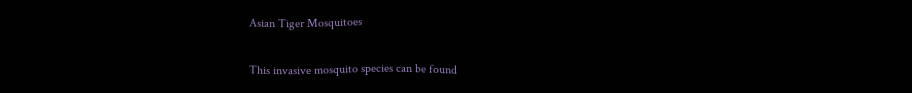Asian Tiger Mosquitoes

This invasive mosquito species can be found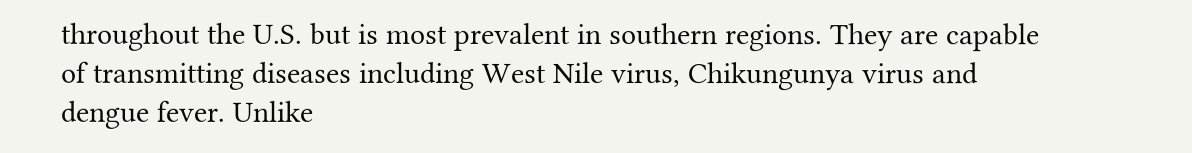throughout the U.S. but is most prevalent in southern regions. They are capable of transmitting diseases including West Nile virus, Chikungunya virus and dengue fever. Unlike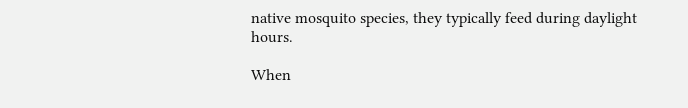native mosquito species, they typically feed during daylight hours.

When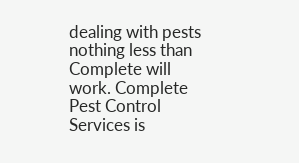dealing with pests nothing less than Complete will work. Complete Pest Control Services is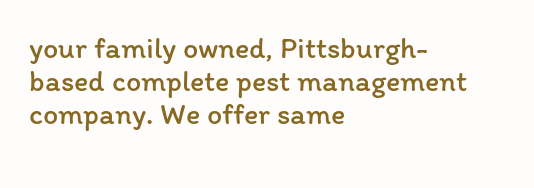your family owned, Pittsburgh- based complete pest management company. We offer same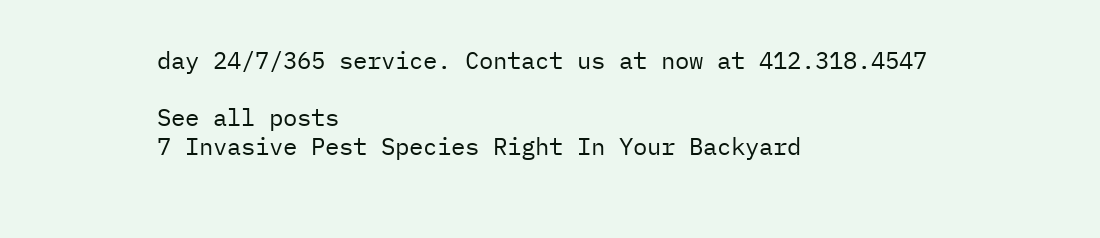day 24/7/365 service. Contact us at now at 412.318.4547

See all posts
7 Invasive Pest Species Right In Your Backyard